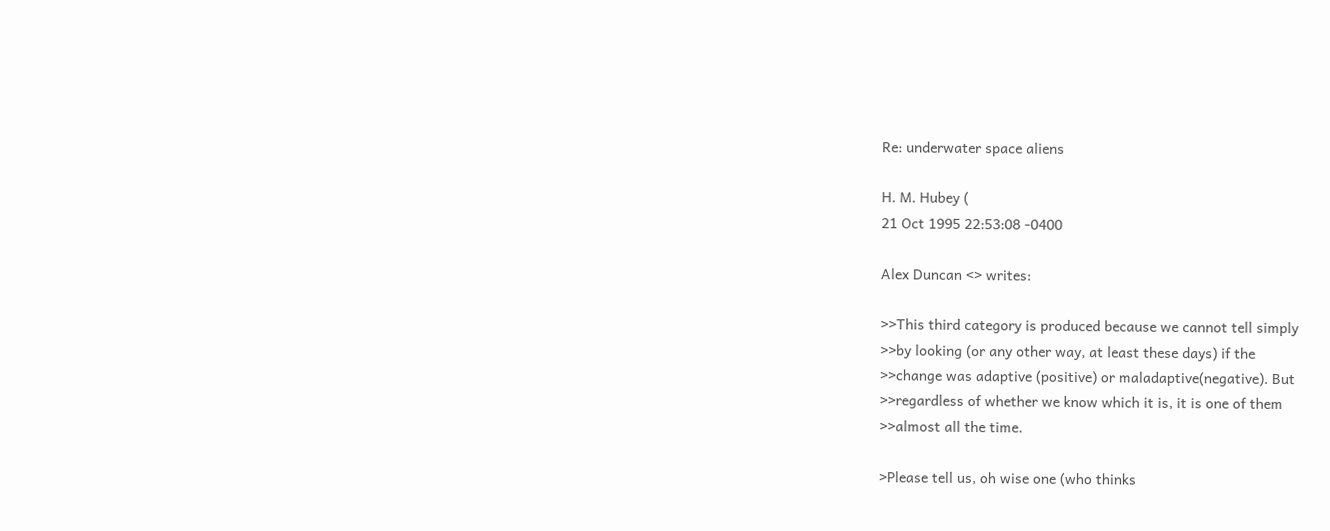Re: underwater space aliens

H. M. Hubey (
21 Oct 1995 22:53:08 -0400

Alex Duncan <> writes:

>>This third category is produced because we cannot tell simply
>>by looking (or any other way, at least these days) if the
>>change was adaptive (positive) or maladaptive(negative). But
>>regardless of whether we know which it is, it is one of them
>>almost all the time.

>Please tell us, oh wise one (who thinks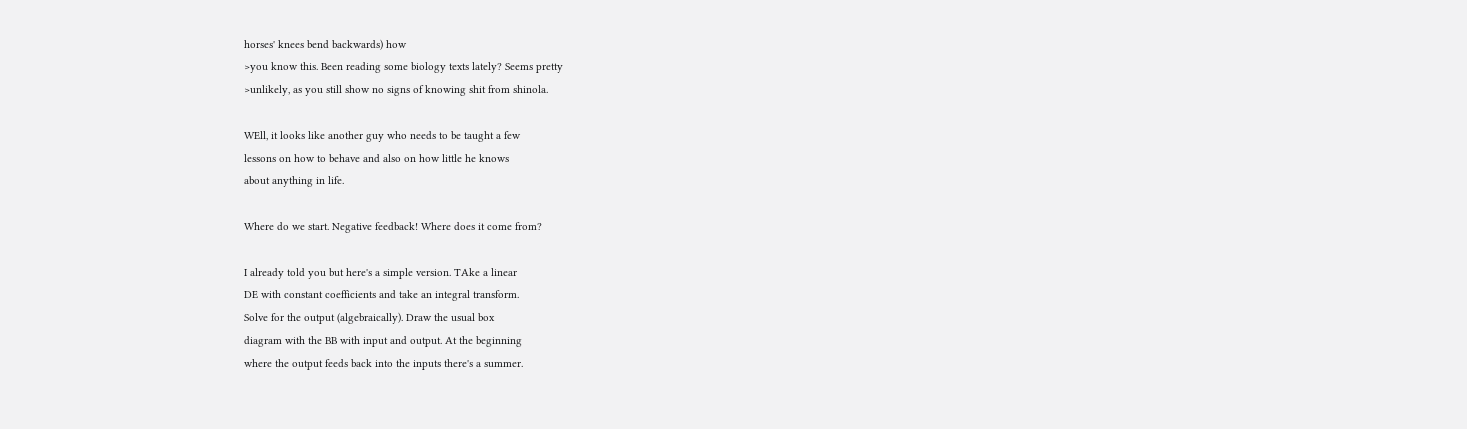horses' knees bend backwards) how
>you know this. Been reading some biology texts lately? Seems pretty
>unlikely, as you still show no signs of knowing shit from shinola.

WEll, it looks like another guy who needs to be taught a few
lessons on how to behave and also on how little he knows
about anything in life.

Where do we start. Negative feedback! Where does it come from?

I already told you but here's a simple version. TAke a linear
DE with constant coefficients and take an integral transform.
Solve for the output (algebraically). Draw the usual box
diagram with the BB with input and output. At the beginning
where the output feeds back into the inputs there's a summer.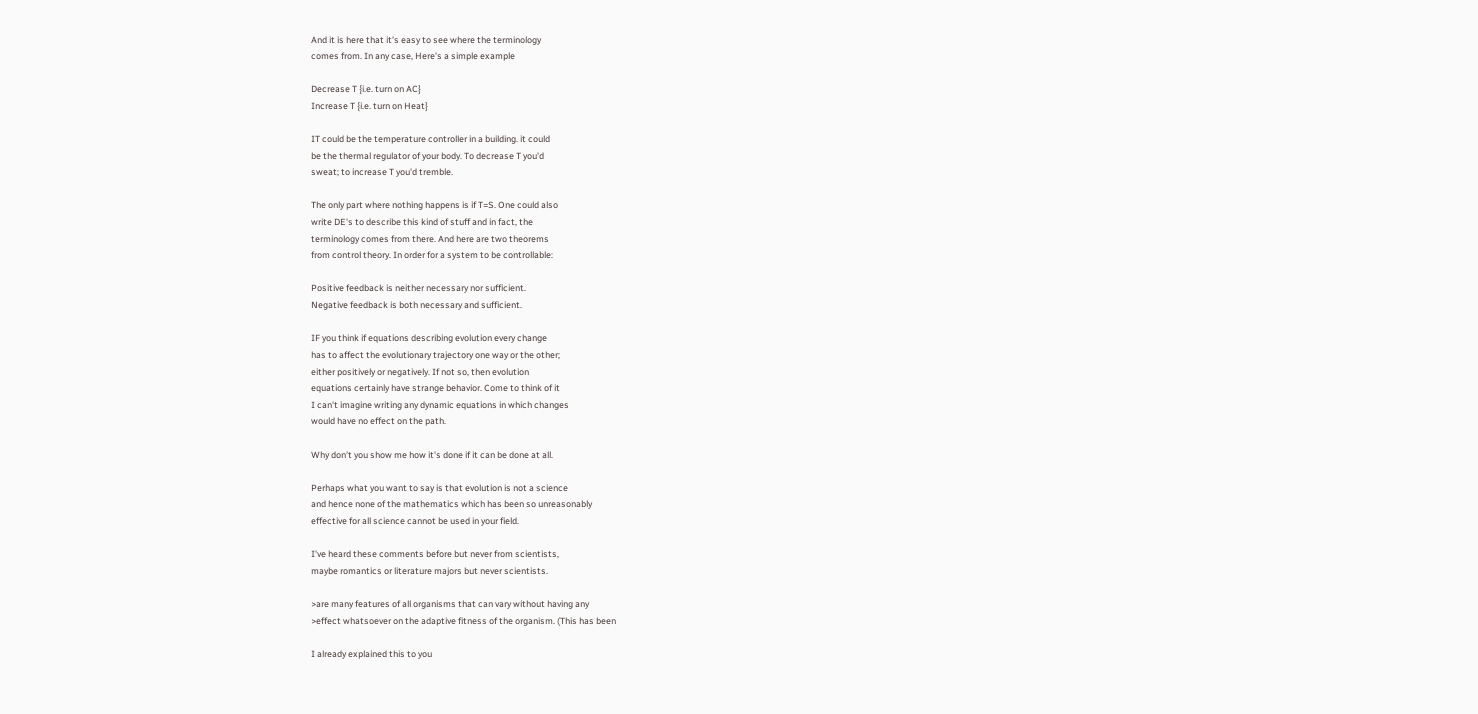And it is here that it's easy to see where the terminology
comes from. In any case, Here's a simple example

Decrease T {i.e. turn on AC}
Increase T {i.e. turn on Heat}

IT could be the temperature controller in a building. it could
be the thermal regulator of your body. To decrease T you'd
sweat; to increase T you'd tremble.

The only part where nothing happens is if T=S. One could also
write DE's to describe this kind of stuff and in fact, the
terminology comes from there. And here are two theorems
from control theory. In order for a system to be controllable:

Positive feedback is neither necessary nor sufficient.
Negative feedback is both necessary and sufficient.

IF you think if equations describing evolution every change
has to affect the evolutionary trajectory one way or the other;
either positively or negatively. If not so, then evolution
equations certainly have strange behavior. Come to think of it
I can't imagine writing any dynamic equations in which changes
would have no effect on the path.

Why don't you show me how it's done if it can be done at all.

Perhaps what you want to say is that evolution is not a science
and hence none of the mathematics which has been so unreasonably
effective for all science cannot be used in your field.

I've heard these comments before but never from scientists,
maybe romantics or literature majors but never scientists.

>are many features of all organisms that can vary without having any
>effect whatsoever on the adaptive fitness of the organism. (This has been

I already explained this to you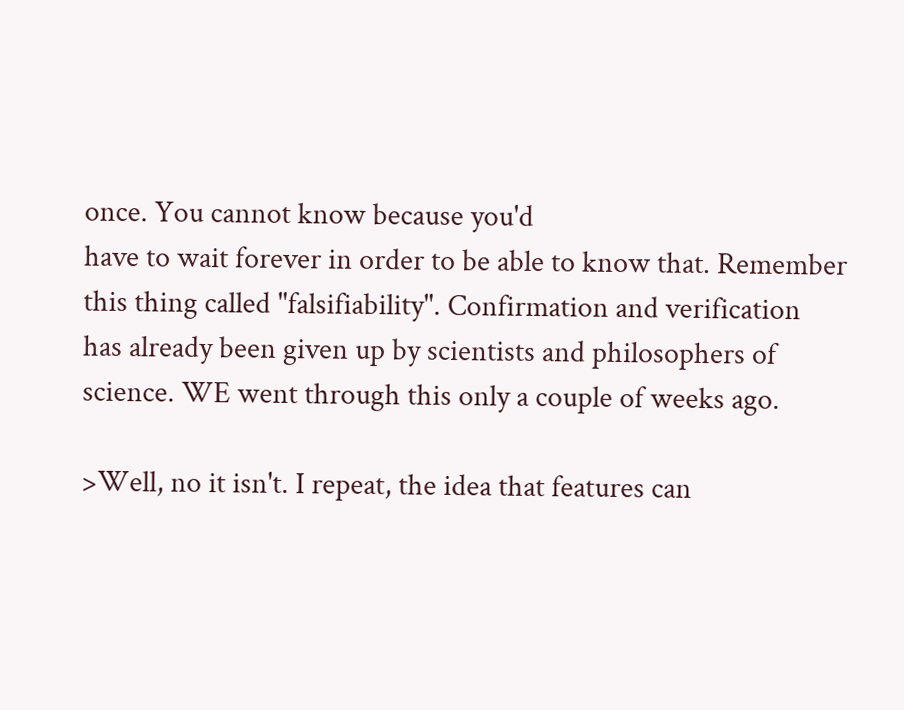once. You cannot know because you'd
have to wait forever in order to be able to know that. Remember
this thing called "falsifiability". Confirmation and verification
has already been given up by scientists and philosophers of
science. WE went through this only a couple of weeks ago.

>Well, no it isn't. I repeat, the idea that features can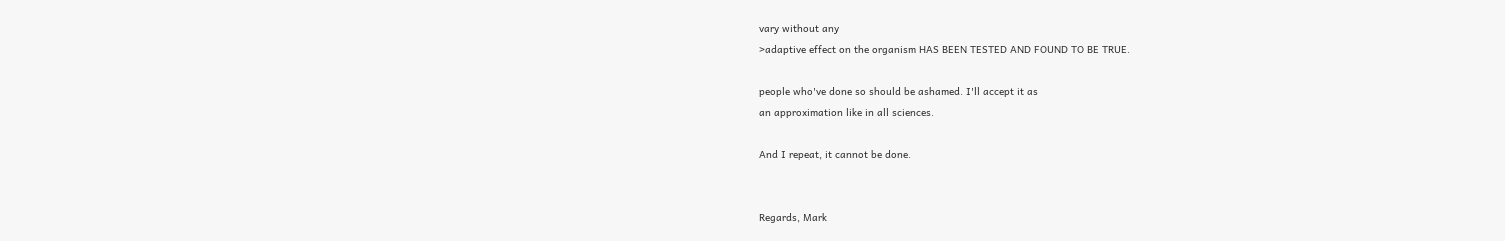vary without any
>adaptive effect on the organism HAS BEEN TESTED AND FOUND TO BE TRUE.

people who've done so should be ashamed. I'll accept it as
an approximation like in all sciences.

And I repeat, it cannot be done.


Regards, Mark